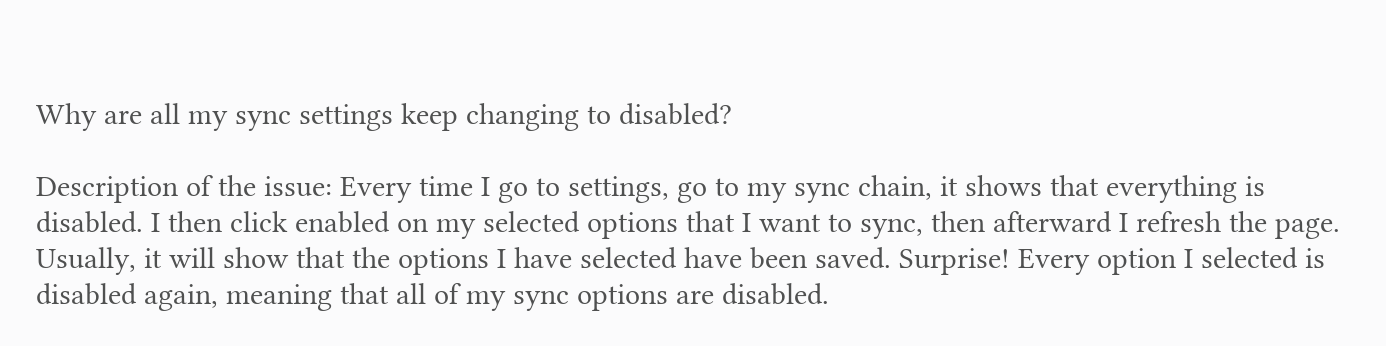Why are all my sync settings keep changing to disabled?

Description of the issue: Every time I go to settings, go to my sync chain, it shows that everything is disabled. I then click enabled on my selected options that I want to sync, then afterward I refresh the page. Usually, it will show that the options I have selected have been saved. Surprise! Every option I selected is disabled again, meaning that all of my sync options are disabled.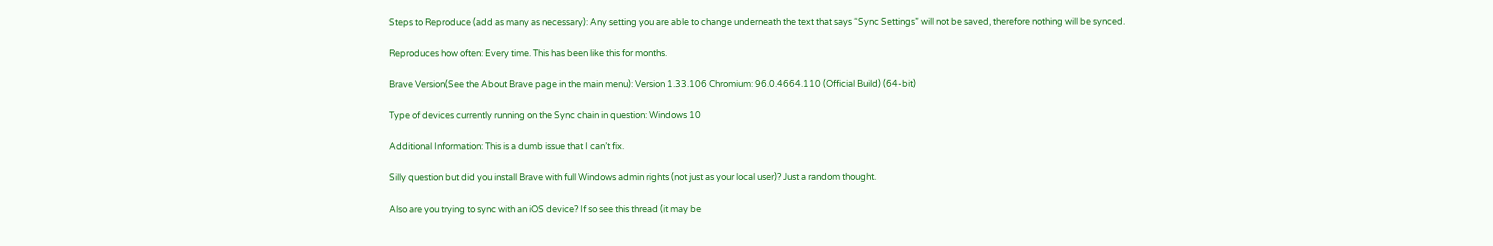Steps to Reproduce (add as many as necessary): Any setting you are able to change underneath the text that says “Sync Settings” will not be saved, therefore nothing will be synced.

Reproduces how often: Every time. This has been like this for months.

Brave Version(See the About Brave page in the main menu): Version 1.33.106 Chromium: 96.0.4664.110 (Official Build) (64-bit)

Type of devices currently running on the Sync chain in question: Windows 10

Additional Information: This is a dumb issue that I can’t fix.

Silly question but did you install Brave with full Windows admin rights (not just as your local user)? Just a random thought.

Also are you trying to sync with an iOS device? If so see this thread (it may be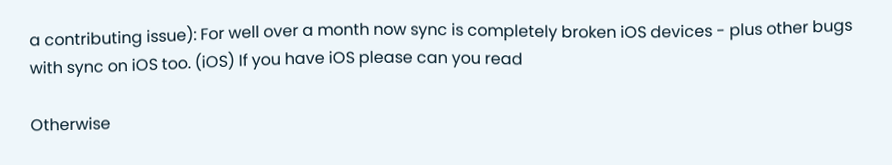a contributing issue): For well over a month now sync is completely broken iOS devices - plus other bugs with sync on iOS too. (iOS) If you have iOS please can you read

Otherwise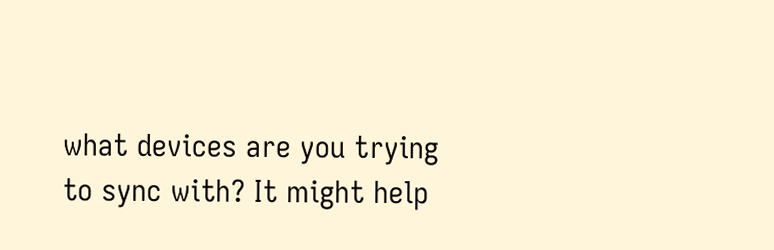what devices are you trying to sync with? It might help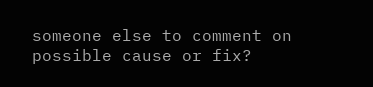someone else to comment on possible cause or fix?